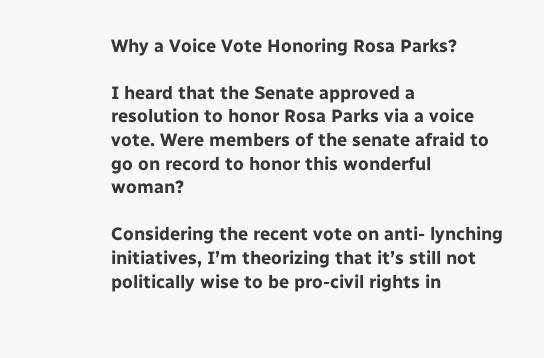Why a Voice Vote Honoring Rosa Parks?

I heard that the Senate approved a resolution to honor Rosa Parks via a voice vote. Were members of the senate afraid to go on record to honor this wonderful woman?

Considering the recent vote on anti- lynching initiatives, I’m theorizing that it’s still not politically wise to be pro-civil rights in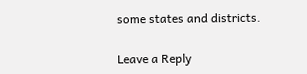some states and districts.

Leave a Reply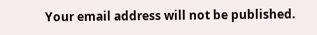Your email address will not be published.